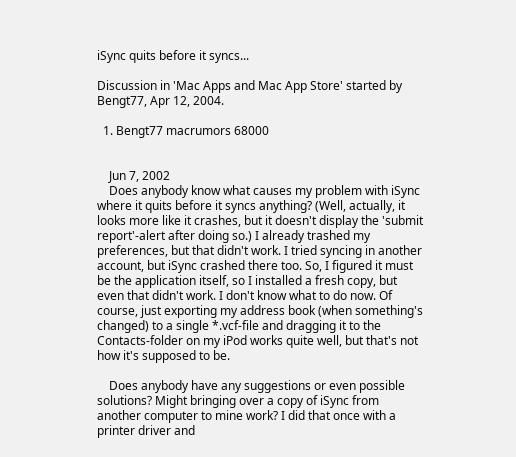iSync quits before it syncs...

Discussion in 'Mac Apps and Mac App Store' started by Bengt77, Apr 12, 2004.

  1. Bengt77 macrumors 68000


    Jun 7, 2002
    Does anybody know what causes my problem with iSync where it quits before it syncs anything? (Well, actually, it looks more like it crashes, but it doesn't display the 'submit report'-alert after doing so.) I already trashed my preferences, but that didn't work. I tried syncing in another account, but iSync crashed there too. So, I figured it must be the application itself, so I installed a fresh copy, but even that didn't work. I don't know what to do now. Of course, just exporting my address book (when something's changed) to a single *.vcf-file and dragging it to the Contacts-folder on my iPod works quite well, but that's not how it's supposed to be.

    Does anybody have any suggestions or even possible solutions? Might bringing over a copy of iSync from another computer to mine work? I did that once with a printer driver and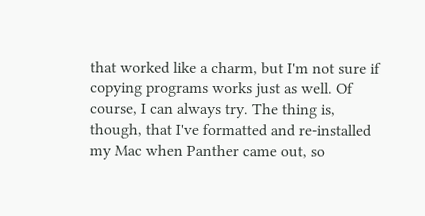that worked like a charm, but I'm not sure if copying programs works just as well. Of course, I can always try. The thing is, though, that I've formatted and re-installed my Mac when Panther came out, so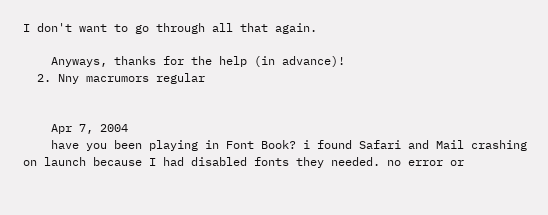I don't want to go through all that again.

    Anyways, thanks for the help (in advance)!
  2. Nny macrumors regular


    Apr 7, 2004
    have you been playing in Font Book? i found Safari and Mail crashing on launch because I had disabled fonts they needed. no error or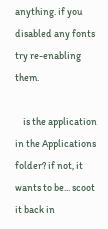anything. if you disabled any fonts try re-enabling them.

    is the application in the Applications folder? if not, it wants to be... scoot it back in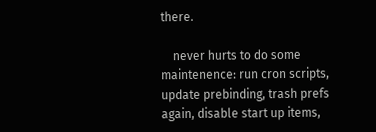there.

    never hurts to do some maintenence: run cron scripts, update prebinding, trash prefs again, disable start up items,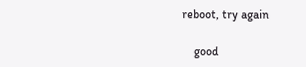reboot, try again

    good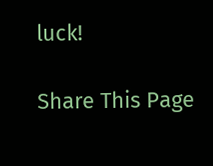luck!

Share This Page